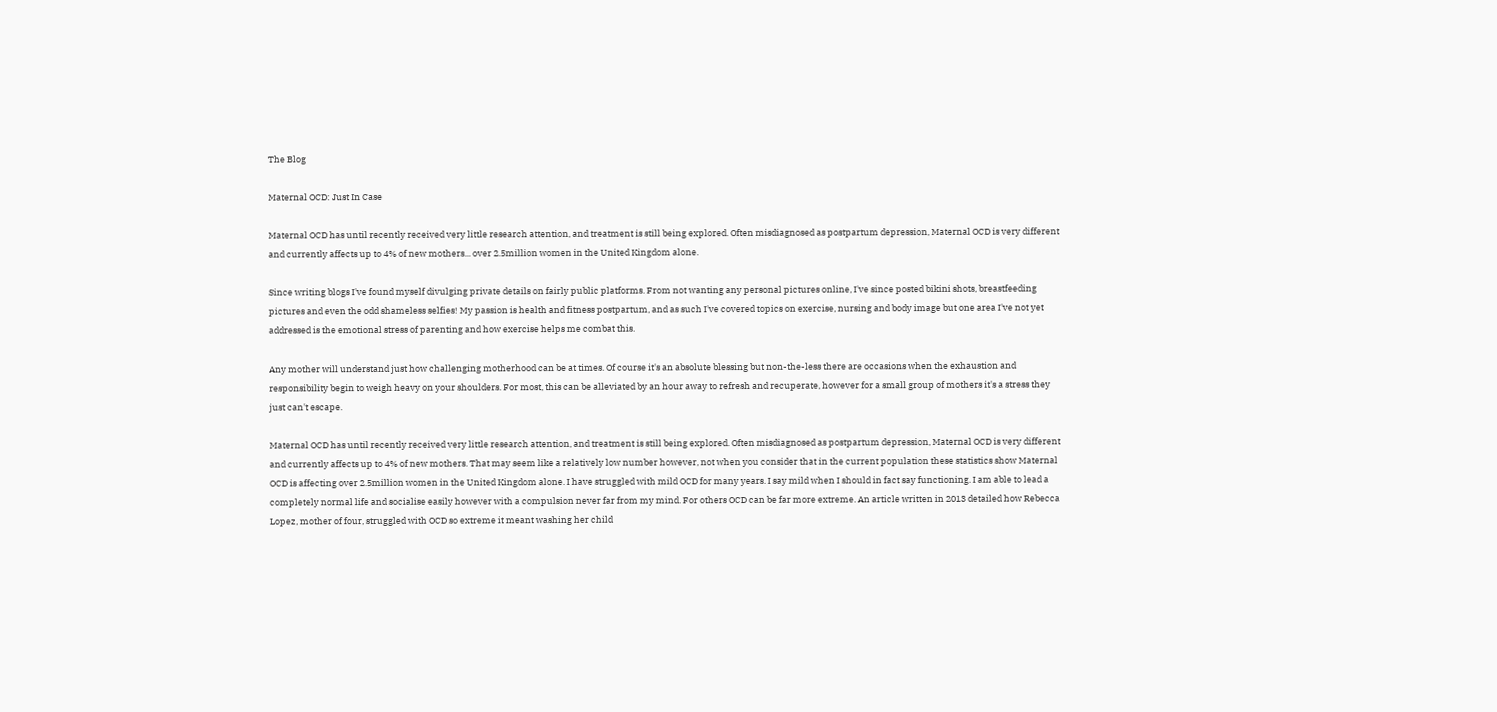The Blog

Maternal OCD: Just In Case

Maternal OCD has until recently received very little research attention, and treatment is still being explored. Often misdiagnosed as postpartum depression, Maternal OCD is very different and currently affects up to 4% of new mothers... over 2.5million women in the United Kingdom alone.

Since writing blogs I've found myself divulging private details on fairly public platforms. From not wanting any personal pictures online, I've since posted bikini shots, breastfeeding pictures and even the odd shameless selfies! My passion is health and fitness postpartum, and as such I've covered topics on exercise, nursing and body image but one area I've not yet addressed is the emotional stress of parenting and how exercise helps me combat this.

Any mother will understand just how challenging motherhood can be at times. Of course it's an absolute blessing but non-the-less there are occasions when the exhaustion and responsibility begin to weigh heavy on your shoulders. For most, this can be alleviated by an hour away to refresh and recuperate, however for a small group of mothers it's a stress they just can't escape.

Maternal OCD has until recently received very little research attention, and treatment is still being explored. Often misdiagnosed as postpartum depression, Maternal OCD is very different and currently affects up to 4% of new mothers. That may seem like a relatively low number however, not when you consider that in the current population these statistics show Maternal OCD is affecting over 2.5million women in the United Kingdom alone. I have struggled with mild OCD for many years. I say mild when I should in fact say functioning. I am able to lead a completely normal life and socialise easily however with a compulsion never far from my mind. For others OCD can be far more extreme. An article written in 2013 detailed how Rebecca Lopez, mother of four, struggled with OCD so extreme it meant washing her child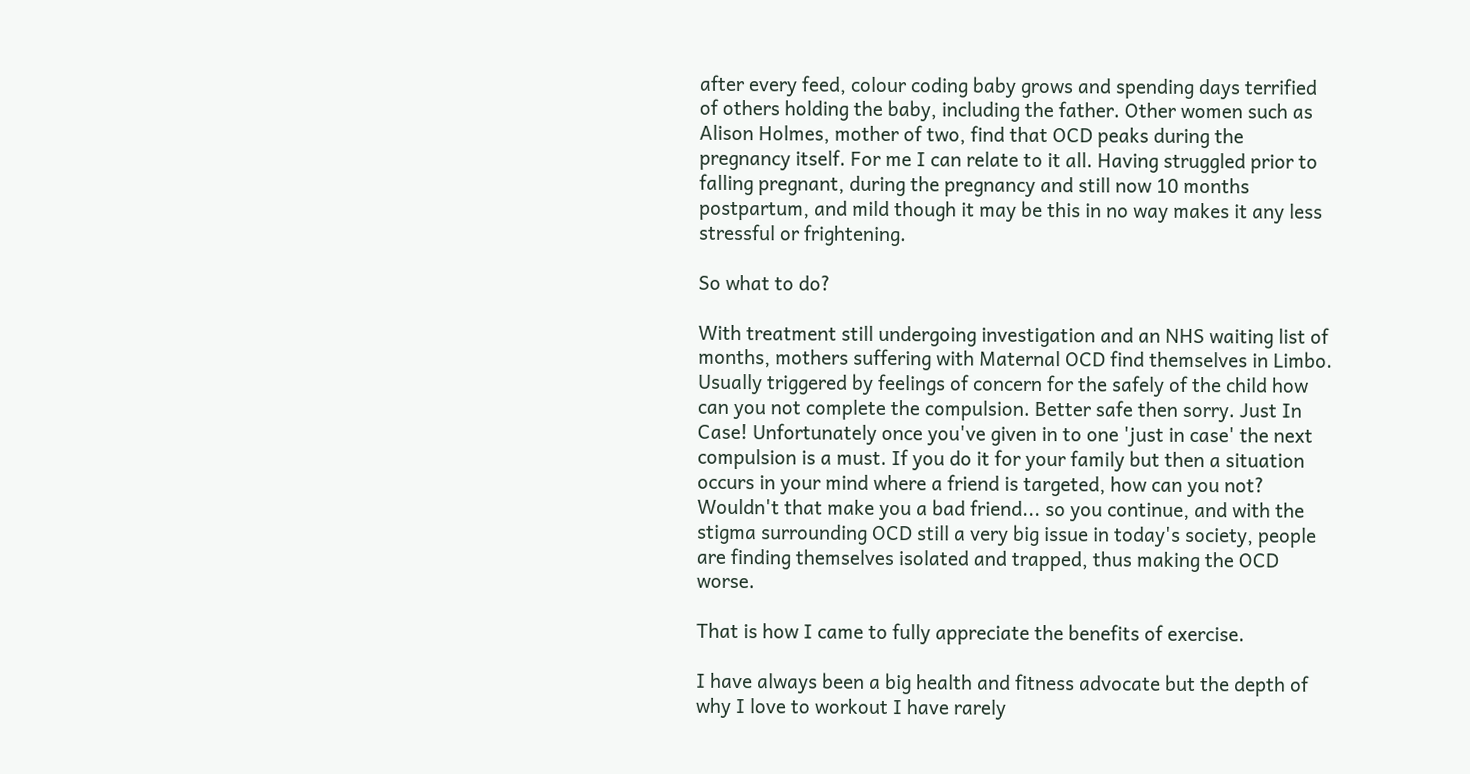after every feed, colour coding baby grows and spending days terrified of others holding the baby, including the father. Other women such as Alison Holmes, mother of two, find that OCD peaks during the pregnancy itself. For me I can relate to it all. Having struggled prior to falling pregnant, during the pregnancy and still now 10 months postpartum, and mild though it may be this in no way makes it any less stressful or frightening.

So what to do?

With treatment still undergoing investigation and an NHS waiting list of months, mothers suffering with Maternal OCD find themselves in Limbo. Usually triggered by feelings of concern for the safely of the child how can you not complete the compulsion. Better safe then sorry. Just In Case! Unfortunately once you've given in to one 'just in case' the next compulsion is a must. If you do it for your family but then a situation occurs in your mind where a friend is targeted, how can you not? Wouldn't that make you a bad friend... so you continue, and with the stigma surrounding OCD still a very big issue in today's society, people are finding themselves isolated and trapped, thus making the OCD worse.

That is how I came to fully appreciate the benefits of exercise.

I have always been a big health and fitness advocate but the depth of why I love to workout I have rarely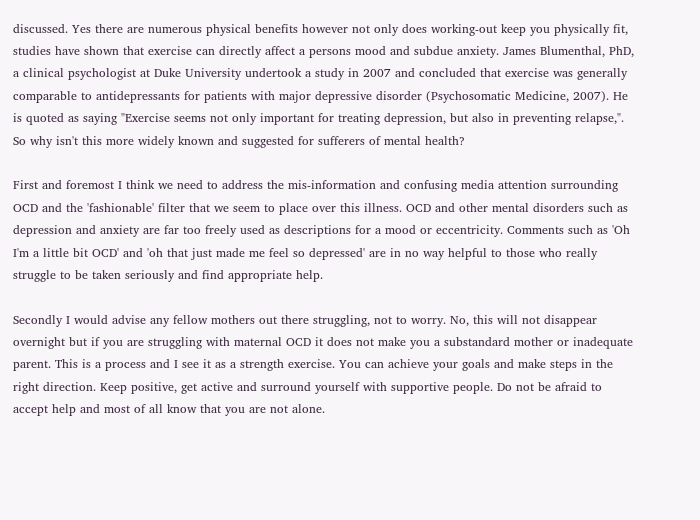discussed. Yes there are numerous physical benefits however not only does working-out keep you physically fit, studies have shown that exercise can directly affect a persons mood and subdue anxiety. James Blumenthal, PhD, a clinical psychologist at Duke University undertook a study in 2007 and concluded that exercise was generally comparable to antidepressants for patients with major depressive disorder (Psychosomatic Medicine, 2007). He is quoted as saying "Exercise seems not only important for treating depression, but also in preventing relapse,". So why isn't this more widely known and suggested for sufferers of mental health?

First and foremost I think we need to address the mis-information and confusing media attention surrounding OCD and the 'fashionable' filter that we seem to place over this illness. OCD and other mental disorders such as depression and anxiety are far too freely used as descriptions for a mood or eccentricity. Comments such as 'Oh I'm a little bit OCD' and 'oh that just made me feel so depressed' are in no way helpful to those who really struggle to be taken seriously and find appropriate help.

Secondly I would advise any fellow mothers out there struggling, not to worry. No, this will not disappear overnight but if you are struggling with maternal OCD it does not make you a substandard mother or inadequate parent. This is a process and I see it as a strength exercise. You can achieve your goals and make steps in the right direction. Keep positive, get active and surround yourself with supportive people. Do not be afraid to accept help and most of all know that you are not alone.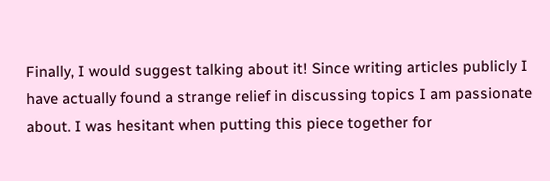Finally, I would suggest talking about it! Since writing articles publicly I have actually found a strange relief in discussing topics I am passionate about. I was hesitant when putting this piece together for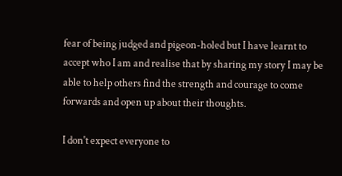fear of being judged and pigeon-holed but I have learnt to accept who I am and realise that by sharing my story I may be able to help others find the strength and courage to come forwards and open up about their thoughts.

I don't expect everyone to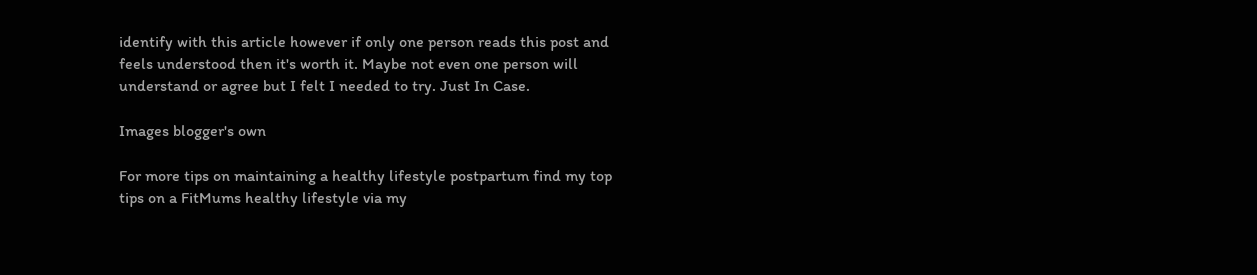identify with this article however if only one person reads this post and feels understood then it's worth it. Maybe not even one person will understand or agree but I felt I needed to try. Just In Case.

Images blogger's own

For more tips on maintaining a healthy lifestyle postpartum find my top tips on a FitMums healthy lifestyle via my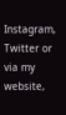Instagram, Twitter or via my website,